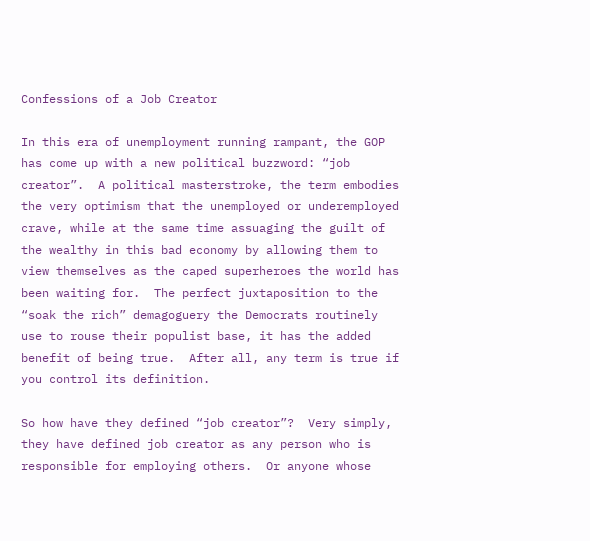Confessions of a Job Creator

In this era of unemployment running rampant, the GOP has come up with a new political buzzword: “job creator”.  A political masterstroke, the term embodies the very optimism that the unemployed or underemployed crave, while at the same time assuaging the guilt of the wealthy in this bad economy by allowing them to view themselves as the caped superheroes the world has been waiting for.  The perfect juxtaposition to the “soak the rich” demagoguery the Democrats routinely use to rouse their populist base, it has the added benefit of being true.  After all, any term is true if you control its definition.

So how have they defined “job creator”?  Very simply, they have defined job creator as any person who is responsible for employing others.  Or anyone whose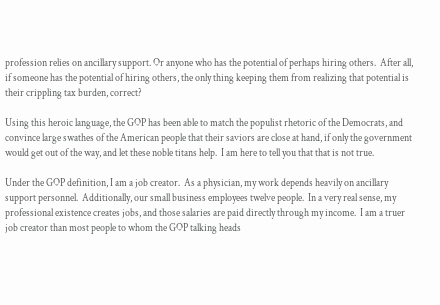profession relies on ancillary support. Or anyone who has the potential of perhaps hiring others.  After all, if someone has the potential of hiring others, the only thing keeping them from realizing that potential is their crippling tax burden, correct?

Using this heroic language, the GOP has been able to match the populist rhetoric of the Democrats, and convince large swathes of the American people that their saviors are close at hand, if only the government would get out of the way, and let these noble titans help.  I am here to tell you that that is not true.

Under the GOP definition, I am a job creator.  As a physician, my work depends heavily on ancillary support personnel.  Additionally, our small business employees twelve people.  In a very real sense, my professional existence creates jobs, and those salaries are paid directly through my income.  I am a truer job creator than most people to whom the GOP talking heads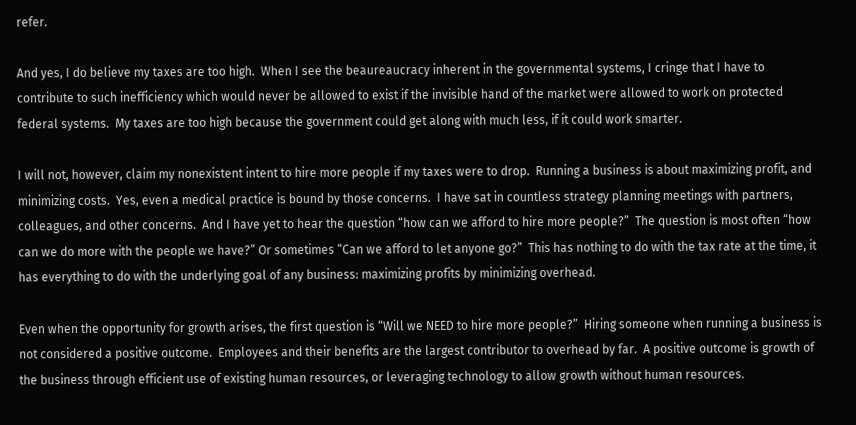refer.

And yes, I do believe my taxes are too high.  When I see the beaureaucracy inherent in the governmental systems, I cringe that I have to contribute to such inefficiency which would never be allowed to exist if the invisible hand of the market were allowed to work on protected federal systems.  My taxes are too high because the government could get along with much less, if it could work smarter.

I will not, however, claim my nonexistent intent to hire more people if my taxes were to drop.  Running a business is about maximizing profit, and minimizing costs.  Yes, even a medical practice is bound by those concerns.  I have sat in countless strategy planning meetings with partners, colleagues, and other concerns.  And I have yet to hear the question “how can we afford to hire more people?”  The question is most often “how can we do more with the people we have?” Or sometimes “Can we afford to let anyone go?”  This has nothing to do with the tax rate at the time, it has everything to do with the underlying goal of any business: maximizing profits by minimizing overhead.

Even when the opportunity for growth arises, the first question is “Will we NEED to hire more people?”  Hiring someone when running a business is not considered a positive outcome.  Employees and their benefits are the largest contributor to overhead by far.  A positive outcome is growth of the business through efficient use of existing human resources, or leveraging technology to allow growth without human resources.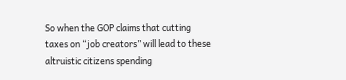So when the GOP claims that cutting taxes on “job creators” will lead to these altruistic citizens spending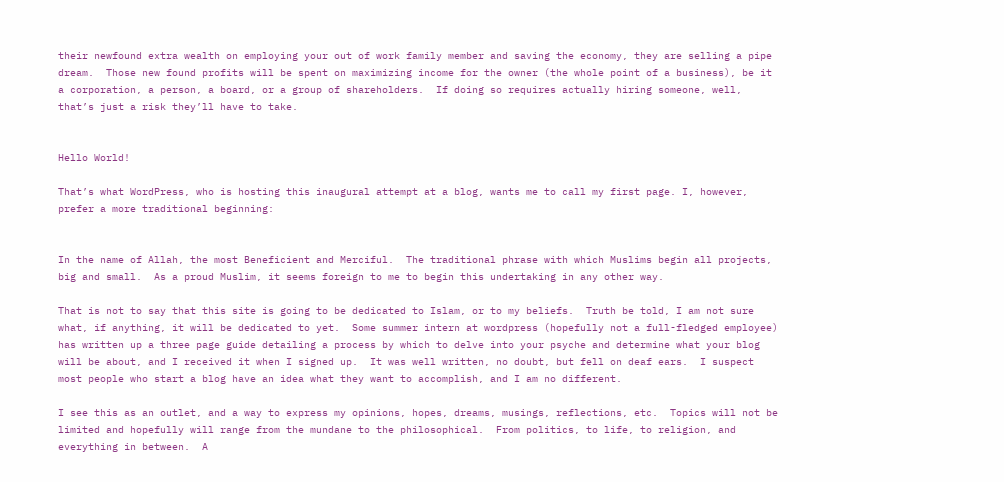their newfound extra wealth on employing your out of work family member and saving the economy, they are selling a pipe dream.  Those new found profits will be spent on maximizing income for the owner (the whole point of a business), be it a corporation, a person, a board, or a group of shareholders.  If doing so requires actually hiring someone, well, that’s just a risk they’ll have to take.


Hello World!

That’s what WordPress, who is hosting this inaugural attempt at a blog, wants me to call my first page. I, however, prefer a more traditional beginning:


In the name of Allah, the most Beneficient and Merciful.  The traditional phrase with which Muslims begin all projects, big and small.  As a proud Muslim, it seems foreign to me to begin this undertaking in any other way.

That is not to say that this site is going to be dedicated to Islam, or to my beliefs.  Truth be told, I am not sure what, if anything, it will be dedicated to yet.  Some summer intern at wordpress (hopefully not a full-fledged employee) has written up a three page guide detailing a process by which to delve into your psyche and determine what your blog will be about, and I received it when I signed up.  It was well written, no doubt, but fell on deaf ears.  I suspect most people who start a blog have an idea what they want to accomplish, and I am no different.

I see this as an outlet, and a way to express my opinions, hopes, dreams, musings, reflections, etc.  Topics will not be limited and hopefully will range from the mundane to the philosophical.  From politics, to life, to religion, and everything in between.  A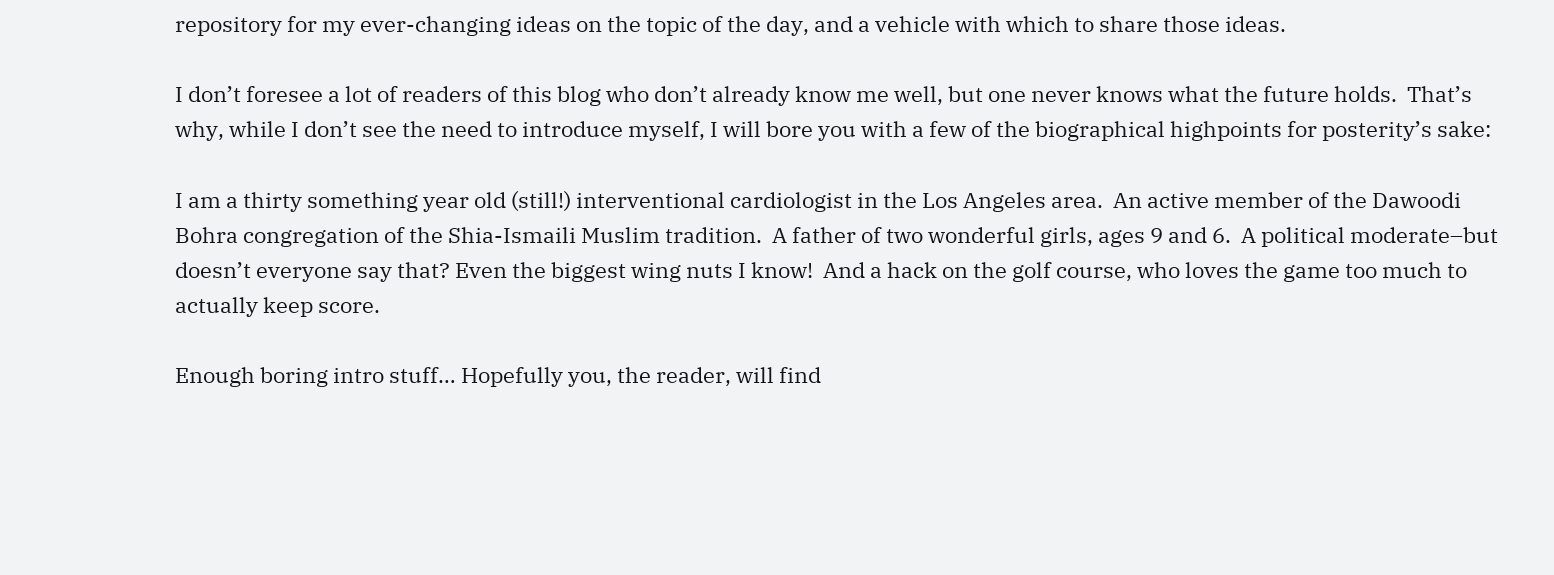repository for my ever-changing ideas on the topic of the day, and a vehicle with which to share those ideas.

I don’t foresee a lot of readers of this blog who don’t already know me well, but one never knows what the future holds.  That’s why, while I don’t see the need to introduce myself, I will bore you with a few of the biographical highpoints for posterity’s sake:

I am a thirty something year old (still!) interventional cardiologist in the Los Angeles area.  An active member of the Dawoodi Bohra congregation of the Shia-Ismaili Muslim tradition.  A father of two wonderful girls, ages 9 and 6.  A political moderate–but doesn’t everyone say that? Even the biggest wing nuts I know!  And a hack on the golf course, who loves the game too much to actually keep score.

Enough boring intro stuff… Hopefully you, the reader, will find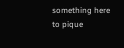something here to pique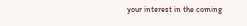your interest in the coming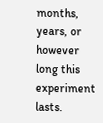months, years, or however long this experiment lasts.